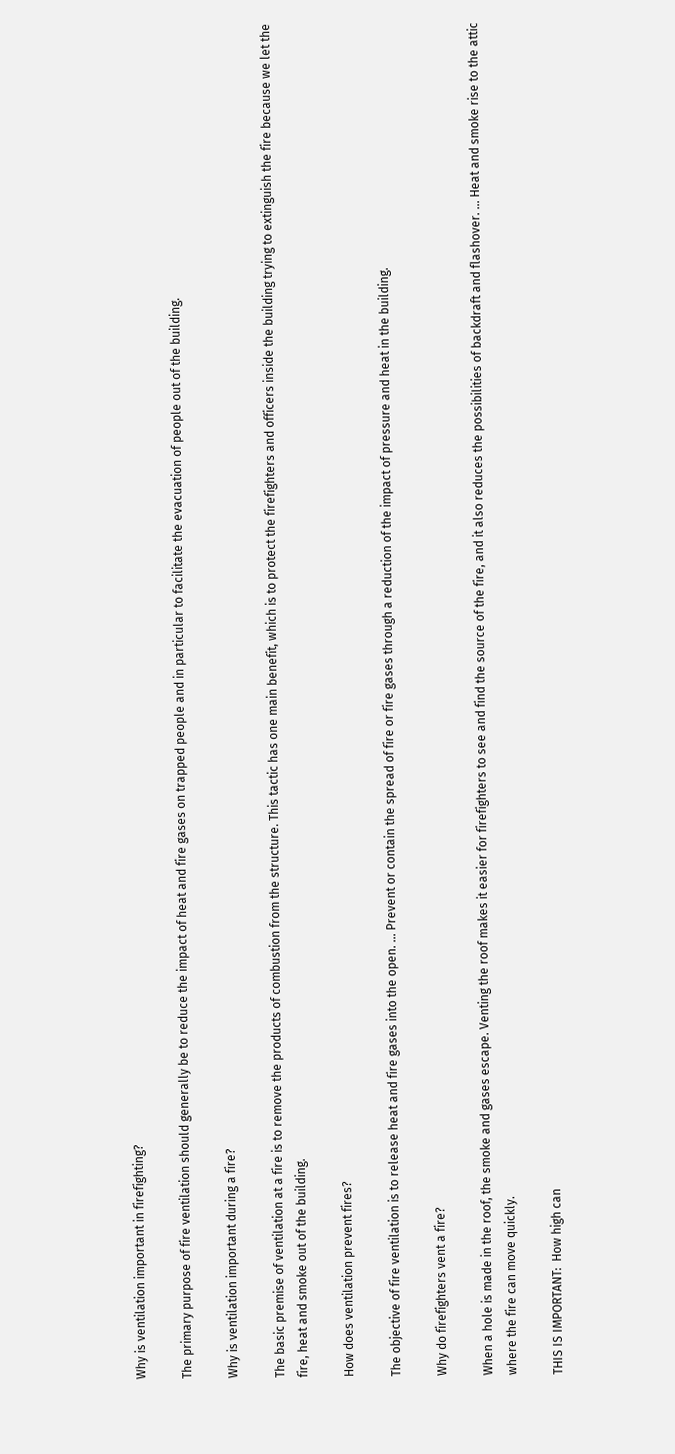Why is ventilation important in firefighting?

The primary purpose of fire ventilation should generally be to reduce the impact of heat and fire gases on trapped people and in particular to facilitate the evacuation of people out of the building.

Why is ventilation important during a fire?

The basic premise of ventilation at a fire is to remove the products of combustion from the structure. This tactic has one main benefit, which is to protect the firefighters and officers inside the building trying to extinguish the fire because we let the fire, heat and smoke out of the building.

How does ventilation prevent fires?

The objective of fire ventilation is to release heat and fire gases into the open. … Prevent or contain the spread of fire or fire gases through a reduction of the impact of pressure and heat in the building.

Why do firefighters vent a fire?

When a hole is made in the roof, the smoke and gases escape. Venting the roof makes it easier for firefighters to see and find the source of the fire, and it also reduces the possibilities of backdraft and flashover. … Heat and smoke rise to the attic where the fire can move quickly.

THIS IS IMPORTANT:  How high can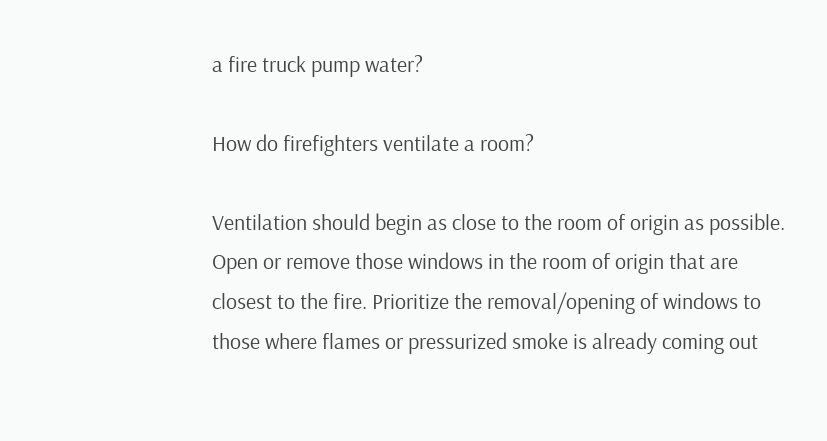a fire truck pump water?

How do firefighters ventilate a room?

Ventilation should begin as close to the room of origin as possible. Open or remove those windows in the room of origin that are closest to the fire. Prioritize the removal/opening of windows to those where flames or pressurized smoke is already coming out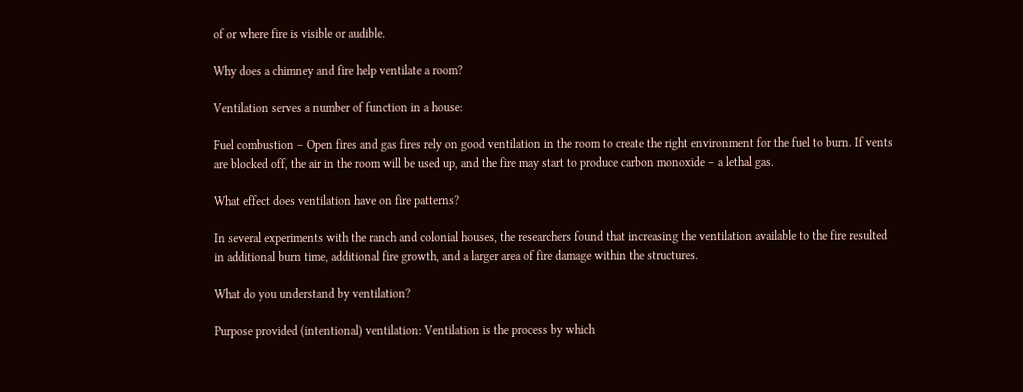of or where fire is visible or audible.

Why does a chimney and fire help ventilate a room?

Ventilation serves a number of function in a house:

Fuel combustion – Open fires and gas fires rely on good ventilation in the room to create the right environment for the fuel to burn. If vents are blocked off, the air in the room will be used up, and the fire may start to produce carbon monoxide – a lethal gas.

What effect does ventilation have on fire patterns?

In several experiments with the ranch and colonial houses, the researchers found that increasing the ventilation available to the fire resulted in additional burn time, additional fire growth, and a larger area of fire damage within the structures.

What do you understand by ventilation?

Purpose provided (intentional) ventilation: Ventilation is the process by which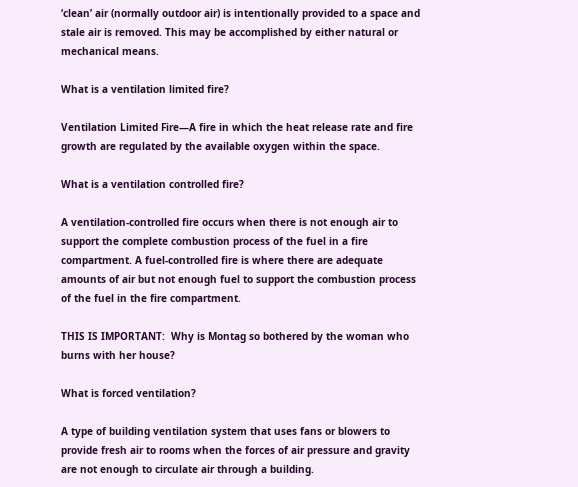‘clean’ air (normally outdoor air) is intentionally provided to a space and stale air is removed. This may be accomplished by either natural or mechanical means.

What is a ventilation limited fire?

Ventilation Limited Fire—A fire in which the heat release rate and fire growth are regulated by the available oxygen within the space.

What is a ventilation controlled fire?

A ventilation-controlled fire occurs when there is not enough air to support the complete combustion process of the fuel in a fire compartment. A fuel-controlled fire is where there are adequate amounts of air but not enough fuel to support the combustion process of the fuel in the fire compartment.

THIS IS IMPORTANT:  Why is Montag so bothered by the woman who burns with her house?

What is forced ventilation?

A type of building ventilation system that uses fans or blowers to provide fresh air to rooms when the forces of air pressure and gravity are not enough to circulate air through a building.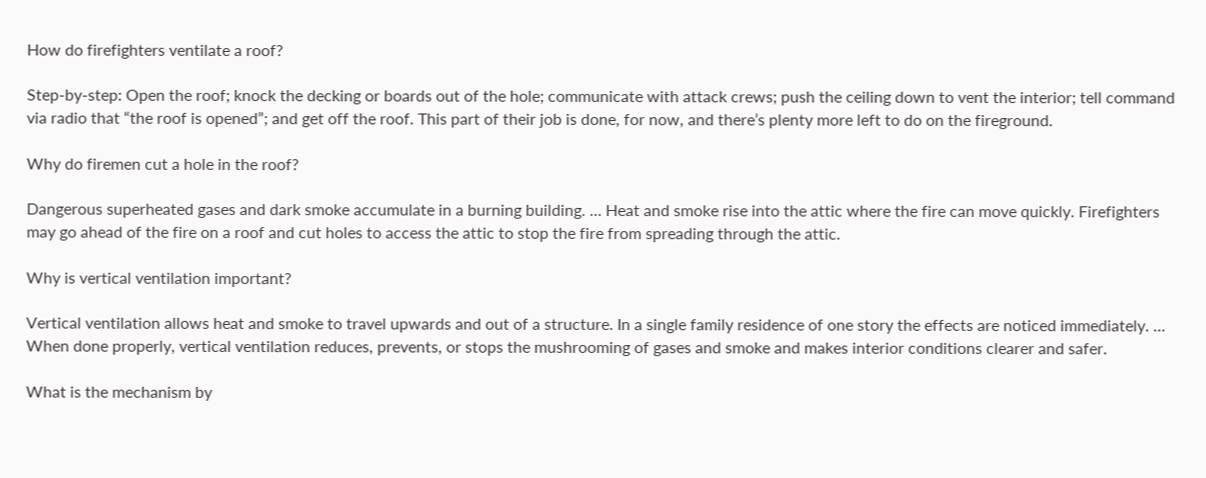How do firefighters ventilate a roof?

Step-by-step: Open the roof; knock the decking or boards out of the hole; communicate with attack crews; push the ceiling down to vent the interior; tell command via radio that “the roof is opened”; and get off the roof. This part of their job is done, for now, and there’s plenty more left to do on the fireground.

Why do firemen cut a hole in the roof?

Dangerous superheated gases and dark smoke accumulate in a burning building. … Heat and smoke rise into the attic where the fire can move quickly. Firefighters may go ahead of the fire on a roof and cut holes to access the attic to stop the fire from spreading through the attic.

Why is vertical ventilation important?

Vertical ventilation allows heat and smoke to travel upwards and out of a structure. In a single family residence of one story the effects are noticed immediately. … When done properly, vertical ventilation reduces, prevents, or stops the mushrooming of gases and smoke and makes interior conditions clearer and safer.

What is the mechanism by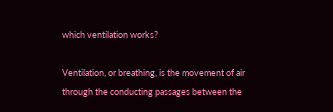which ventilation works?

Ventilation, or breathing, is the movement of air through the conducting passages between the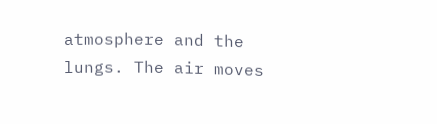atmosphere and the lungs. The air moves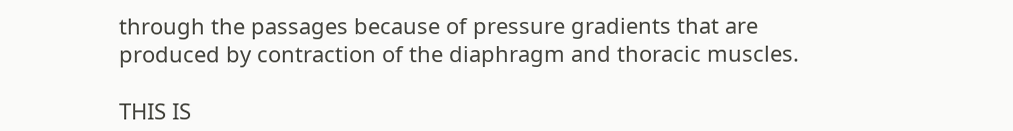through the passages because of pressure gradients that are produced by contraction of the diaphragm and thoracic muscles.

THIS IS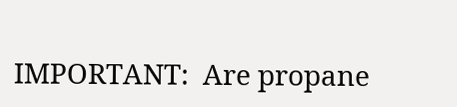IMPORTANT:  Are propane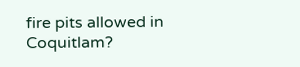fire pits allowed in Coquitlam?